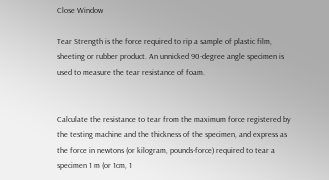Close Window

Tear Strength is the force required to rip a sample of plastic film, sheeting or rubber product. An unnicked 90-degree angle specimen is used to measure the tear resistance of foam.


Calculate the resistance to tear from the maximum force registered by the testing machine and the thickness of the specimen, and express as the force in newtons (or kilogram, pounds-force) required to tear a specimen 1 m (or 1cm, 1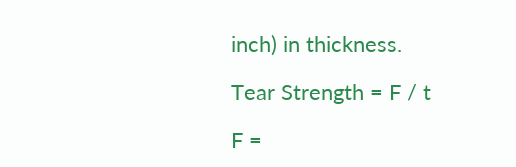inch) in thickness.

Tear Strength = F / t

F =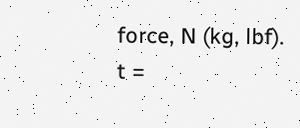force, N (kg, lbf).
t =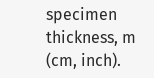specimen thickness, m (cm, inch).